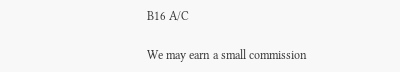B16 A/C

We may earn a small commission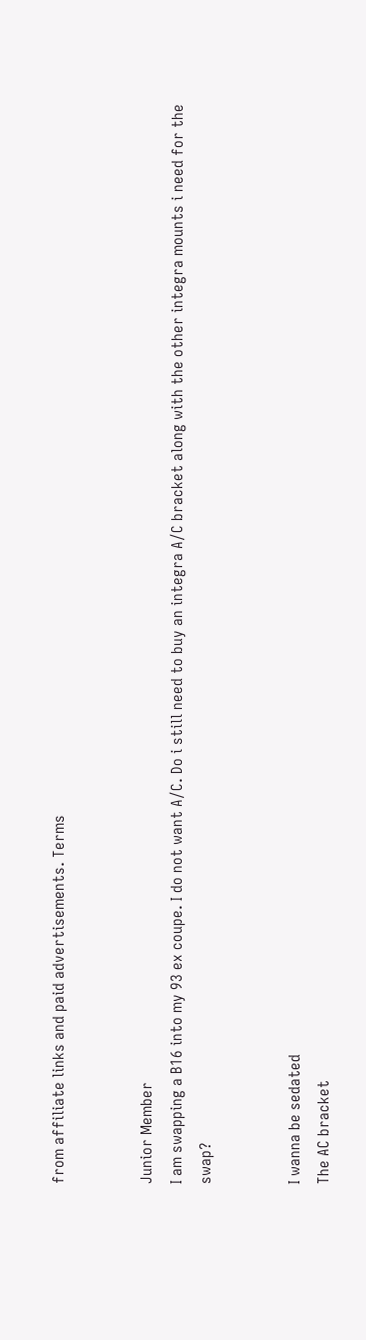from affiliate links and paid advertisements. Terms


Junior Member
I am swapping a B16 into my 93 ex coupe. I do not want A/C. Do i still need to buy an integra A/C bracket along with the other integra mounts i need for the swap?


I wanna be sedated
The AC bracket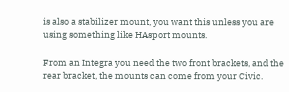is also a stabilizer mount, you want this unless you are using something like HAsport mounts.

From an Integra you need the two front brackets, and the rear bracket, the mounts can come from your Civic.